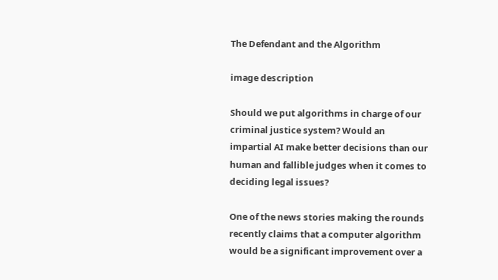The Defendant and the Algorithm

image description

Should we put algorithms in charge of our criminal justice system? Would an impartial AI make better decisions than our human and fallible judges when it comes to deciding legal issues?

One of the news stories making the rounds recently claims that a computer algorithm would be a significant improvement over a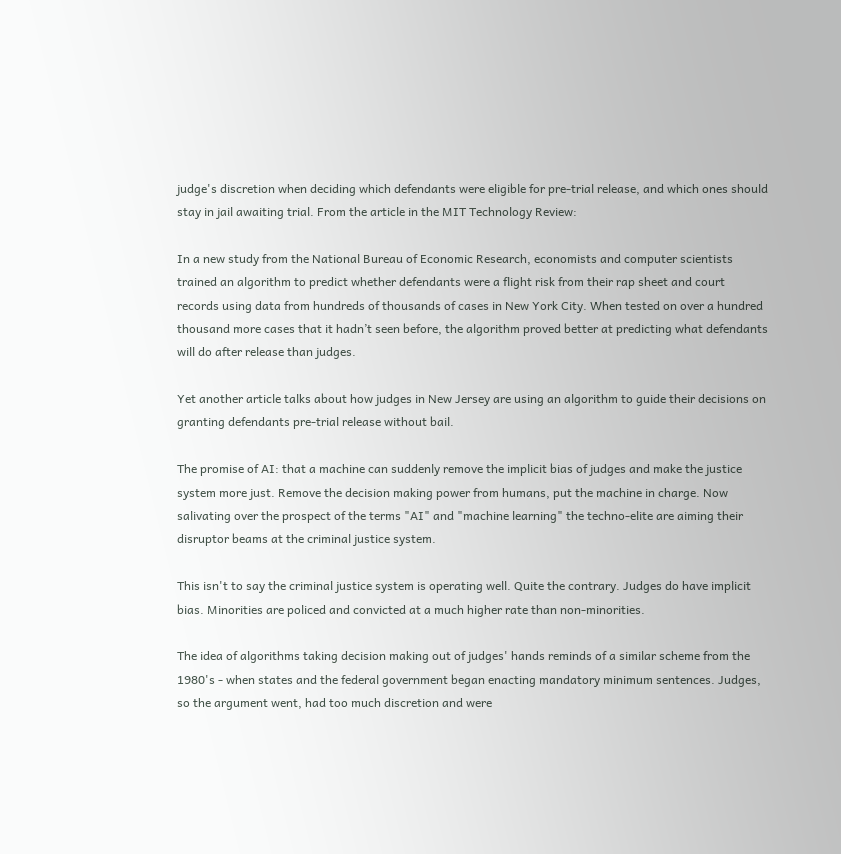judge's discretion when deciding which defendants were eligible for pre-trial release, and which ones should stay in jail awaiting trial. From the article in the MIT Technology Review:

In a new study from the National Bureau of Economic Research, economists and computer scientists trained an algorithm to predict whether defendants were a flight risk from their rap sheet and court records using data from hundreds of thousands of cases in New York City. When tested on over a hundred thousand more cases that it hadn’t seen before, the algorithm proved better at predicting what defendants will do after release than judges.

Yet another article talks about how judges in New Jersey are using an algorithm to guide their decisions on granting defendants pre-trial release without bail.

The promise of AI: that a machine can suddenly remove the implicit bias of judges and make the justice system more just. Remove the decision making power from humans, put the machine in charge. Now salivating over the prospect of the terms "AI" and "machine learning" the techno-elite are aiming their disruptor beams at the criminal justice system.

This isn't to say the criminal justice system is operating well. Quite the contrary. Judges do have implicit bias. Minorities are policed and convicted at a much higher rate than non-minorities.

The idea of algorithms taking decision making out of judges' hands reminds of a similar scheme from the 1980's - when states and the federal government began enacting mandatory minimum sentences. Judges, so the argument went, had too much discretion and were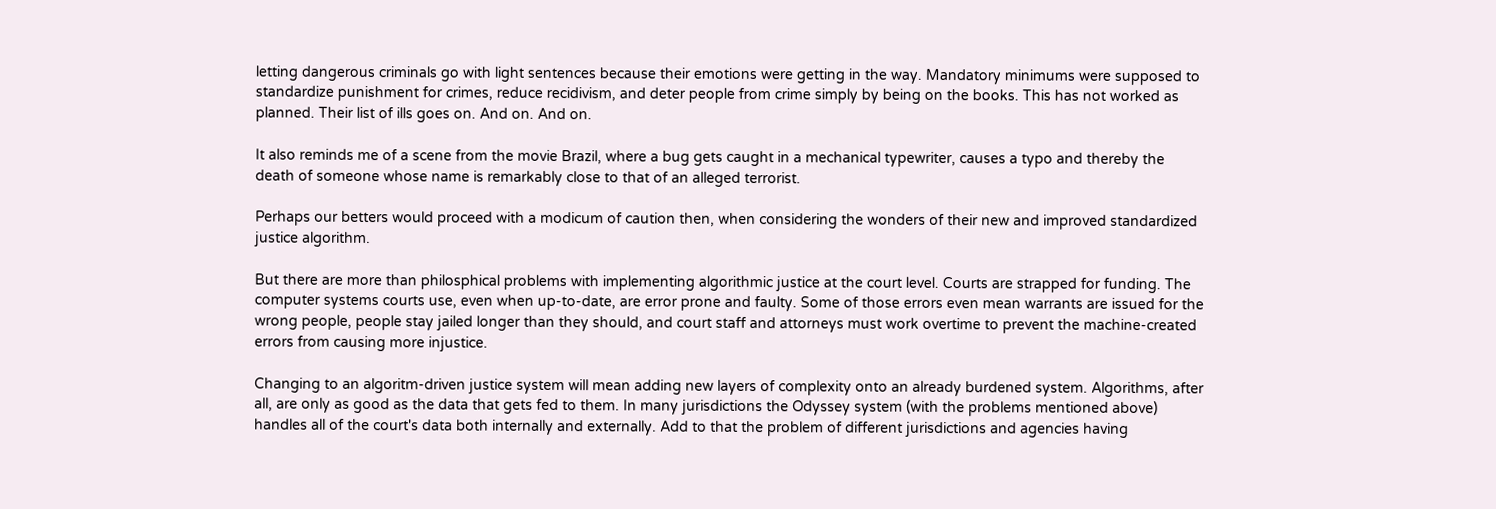letting dangerous criminals go with light sentences because their emotions were getting in the way. Mandatory minimums were supposed to standardize punishment for crimes, reduce recidivism, and deter people from crime simply by being on the books. This has not worked as planned. Their list of ills goes on. And on. And on.

It also reminds me of a scene from the movie Brazil, where a bug gets caught in a mechanical typewriter, causes a typo and thereby the death of someone whose name is remarkably close to that of an alleged terrorist.

Perhaps our betters would proceed with a modicum of caution then, when considering the wonders of their new and improved standardized justice algorithm.

But there are more than philosphical problems with implementing algorithmic justice at the court level. Courts are strapped for funding. The computer systems courts use, even when up-to-date, are error prone and faulty. Some of those errors even mean warrants are issued for the wrong people, people stay jailed longer than they should, and court staff and attorneys must work overtime to prevent the machine-created errors from causing more injustice.

Changing to an algoritm-driven justice system will mean adding new layers of complexity onto an already burdened system. Algorithms, after all, are only as good as the data that gets fed to them. In many jurisdictions the Odyssey system (with the problems mentioned above) handles all of the court's data both internally and externally. Add to that the problem of different jurisdictions and agencies having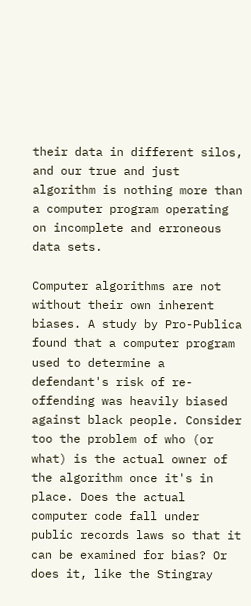their data in different silos, and our true and just algorithm is nothing more than a computer program operating on incomplete and erroneous data sets.

Computer algorithms are not without their own inherent biases. A study by Pro-Publica found that a computer program used to determine a defendant's risk of re-offending was heavily biased against black people. Consider too the problem of who (or what) is the actual owner of the algorithm once it's in place. Does the actual computer code fall under public records laws so that it can be examined for bias? Or does it, like the Stingray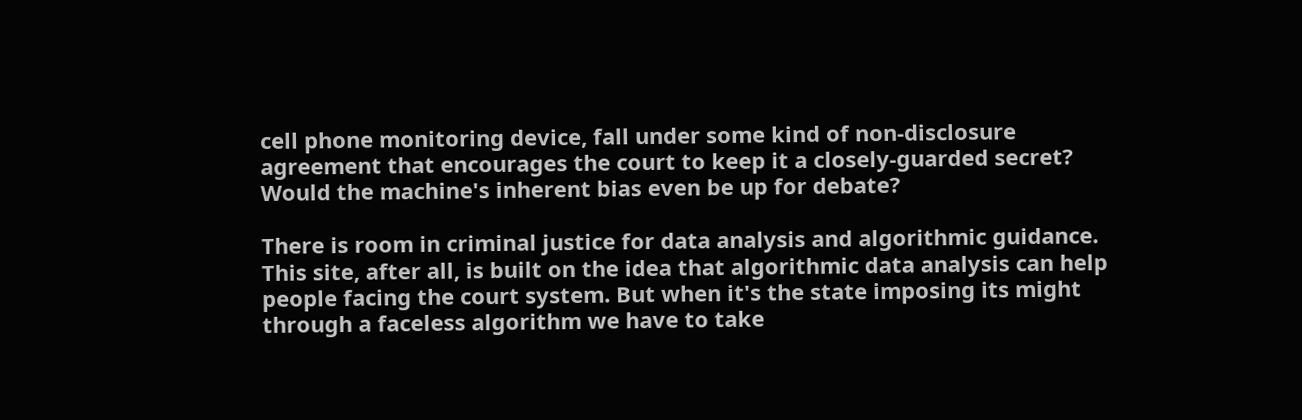cell phone monitoring device, fall under some kind of non-disclosure agreement that encourages the court to keep it a closely-guarded secret? Would the machine's inherent bias even be up for debate?

There is room in criminal justice for data analysis and algorithmic guidance. This site, after all, is built on the idea that algorithmic data analysis can help people facing the court system. But when it's the state imposing its might through a faceless algorithm we have to take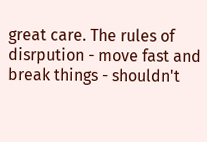great care. The rules of disrpution - move fast and break things - shouldn't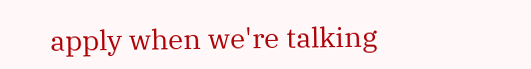apply when we're talking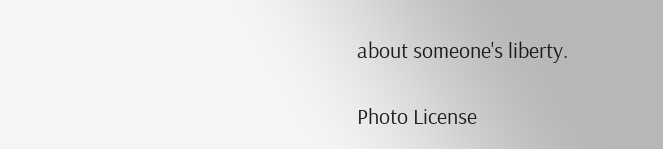about someone's liberty.

Photo License